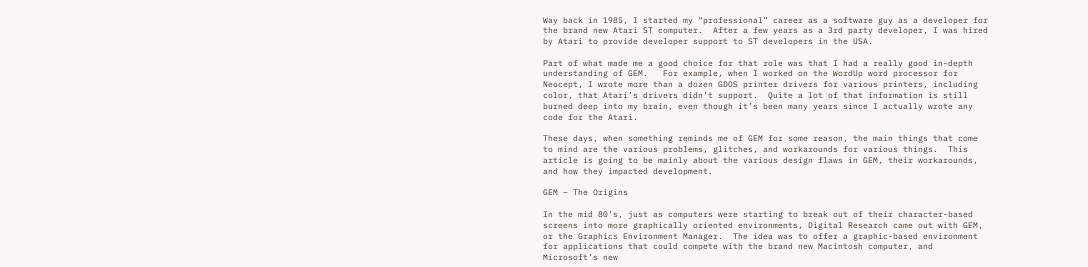Way back in 1985, I started my “professional” career as a software guy as a developer for the brand new Atari ST computer.  After a few years as a 3rd party developer, I was hired by Atari to provide developer support to ST developers in the USA.

Part of what made me a good choice for that role was that I had a really good in-depth understanding of GEM.   For example, when I worked on the WordUp word processor for Neocept, I wrote more than a dozen GDOS printer drivers for various printers, including color, that Atari’s drivers didn’t support.  Quite a lot of that information is still burned deep into my brain, even though it’s been many years since I actually wrote any code for the Atari.

These days, when something reminds me of GEM for some reason, the main things that come to mind are the various problems, glitches, and workarounds for various things.  This article is going to be mainly about the various design flaws in GEM, their workarounds, and how they impacted development.

GEM – The Origins

In the mid 80’s, just as computers were starting to break out of their character-based screens into more graphically oriented environments, Digital Research came out with GEM, or the Graphics Environment Manager.  The idea was to offer a graphic-based environment for applications that could compete with the brand new Macintosh computer, and Microsoft’s new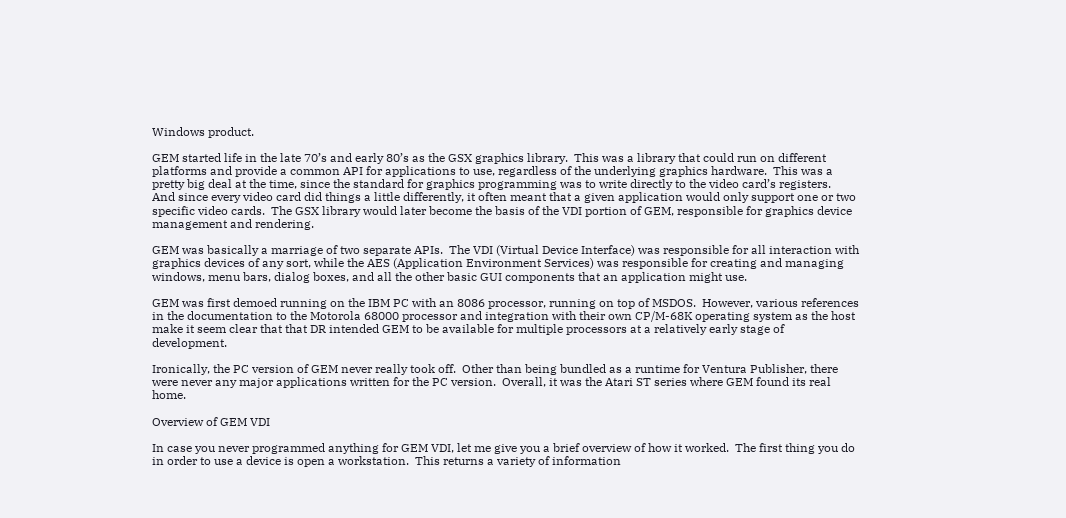Windows product.

GEM started life in the late 70’s and early 80’s as the GSX graphics library.  This was a library that could run on different platforms and provide a common API for applications to use, regardless of the underlying graphics hardware.  This was a pretty big deal at the time, since the standard for graphics programming was to write directly to the video card’s registers.  And since every video card did things a little differently, it often meant that a given application would only support one or two specific video cards.  The GSX library would later become the basis of the VDI portion of GEM, responsible for graphics device management and rendering.

GEM was basically a marriage of two separate APIs.  The VDI (Virtual Device Interface) was responsible for all interaction with graphics devices of any sort, while the AES (Application Environment Services) was responsible for creating and managing windows, menu bars, dialog boxes, and all the other basic GUI components that an application might use.

GEM was first demoed running on the IBM PC with an 8086 processor, running on top of MSDOS.  However, various references in the documentation to the Motorola 68000 processor and integration with their own CP/M-68K operating system as the host make it seem clear that that DR intended GEM to be available for multiple processors at a relatively early stage of development.

Ironically, the PC version of GEM never really took off.  Other than being bundled as a runtime for Ventura Publisher, there were never any major applications written for the PC version.  Overall, it was the Atari ST series where GEM found its real home.

Overview of GEM VDI

In case you never programmed anything for GEM VDI, let me give you a brief overview of how it worked.  The first thing you do in order to use a device is open a workstation.  This returns a variety of information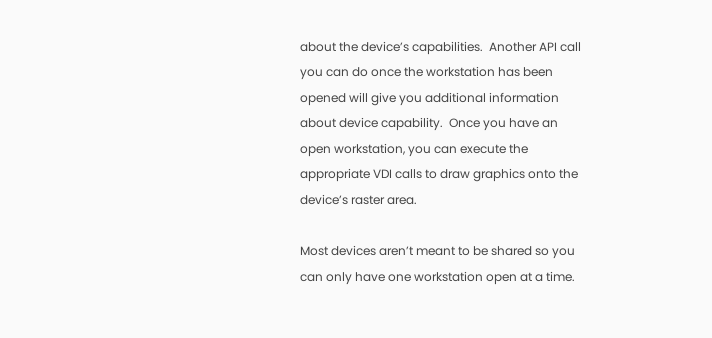about the device’s capabilities.  Another API call you can do once the workstation has been opened will give you additional information about device capability.  Once you have an open workstation, you can execute the appropriate VDI calls to draw graphics onto the device’s raster area.

Most devices aren’t meant to be shared so you can only have one workstation open at a time.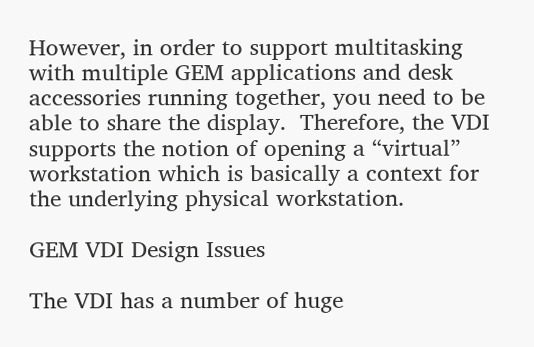However, in order to support multitasking with multiple GEM applications and desk accessories running together, you need to be able to share the display.  Therefore, the VDI supports the notion of opening a “virtual” workstation which is basically a context for the underlying physical workstation.

GEM VDI Design Issues

The VDI has a number of huge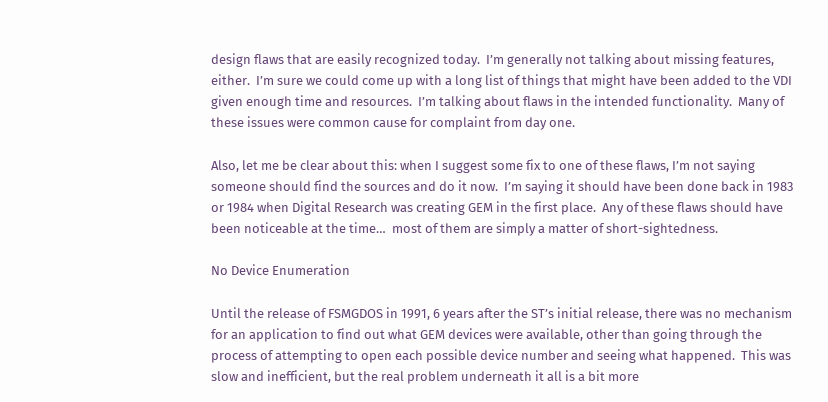design flaws that are easily recognized today.  I’m generally not talking about missing features, either.  I’m sure we could come up with a long list of things that might have been added to the VDI given enough time and resources.  I’m talking about flaws in the intended functionality.  Many of these issues were common cause for complaint from day one.

Also, let me be clear about this: when I suggest some fix to one of these flaws, I’m not saying someone should find the sources and do it now.  I’m saying it should have been done back in 1983 or 1984 when Digital Research was creating GEM in the first place.  Any of these flaws should have been noticeable at the time…  most of them are simply a matter of short-sightedness.

No Device Enumeration

Until the release of FSMGDOS in 1991, 6 years after the ST’s initial release, there was no mechanism for an application to find out what GEM devices were available, other than going through the process of attempting to open each possible device number and seeing what happened.  This was slow and inefficient, but the real problem underneath it all is a bit more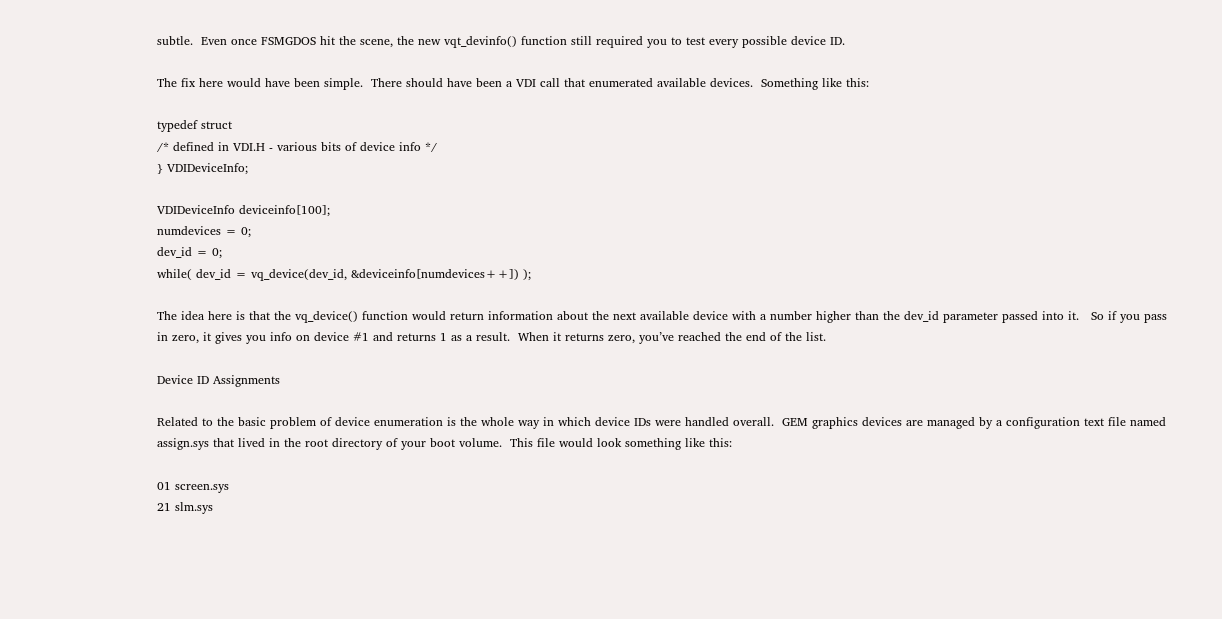subtle.  Even once FSMGDOS hit the scene, the new vqt_devinfo() function still required you to test every possible device ID.

The fix here would have been simple.  There should have been a VDI call that enumerated available devices.  Something like this:

typedef struct
/* defined in VDI.H - various bits of device info */
} VDIDeviceInfo;

VDIDeviceInfo deviceinfo[100];
numdevices = 0;
dev_id = 0;
while( dev_id = vq_device(dev_id, &deviceinfo[numdevices++]) );

The idea here is that the vq_device() function would return information about the next available device with a number higher than the dev_id parameter passed into it.   So if you pass in zero, it gives you info on device #1 and returns 1 as a result.  When it returns zero, you’ve reached the end of the list.

Device ID Assignments

Related to the basic problem of device enumeration is the whole way in which device IDs were handled overall.  GEM graphics devices are managed by a configuration text file named assign.sys that lived in the root directory of your boot volume.  This file would look something like this:

01 screen.sys
21 slm.sys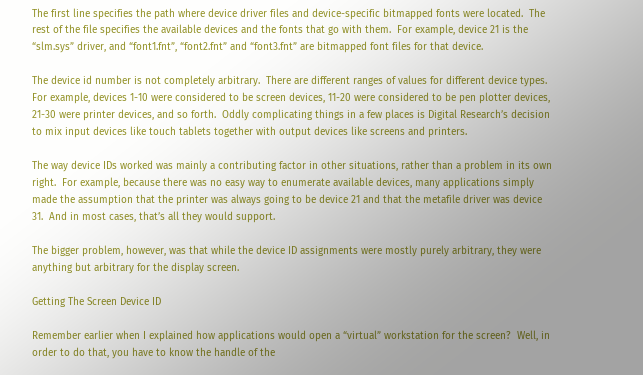The first line specifies the path where device driver files and device-specific bitmapped fonts were located.  The rest of the file specifies the available devices and the fonts that go with them.  For example, device 21 is the “slm.sys” driver, and “font1.fnt”, “font2.fnt” and “font3.fnt” are bitmapped font files for that device.

The device id number is not completely arbitrary.  There are different ranges of values for different device types.  For example, devices 1-10 were considered to be screen devices, 11-20 were considered to be pen plotter devices, 21-30 were printer devices, and so forth.  Oddly complicating things in a few places is Digital Research’s decision to mix input devices like touch tablets together with output devices like screens and printers.

The way device IDs worked was mainly a contributing factor in other situations, rather than a problem in its own right.  For example, because there was no easy way to enumerate available devices, many applications simply made the assumption that the printer was always going to be device 21 and that the metafile driver was device 31.  And in most cases, that’s all they would support.

The bigger problem, however, was that while the device ID assignments were mostly purely arbitrary, they were anything but arbitrary for the display screen.

Getting The Screen Device ID

Remember earlier when I explained how applications would open a “virtual” workstation for the screen?  Well, in order to do that, you have to know the handle of the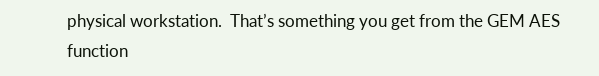physical workstation.  That’s something you get from the GEM AES function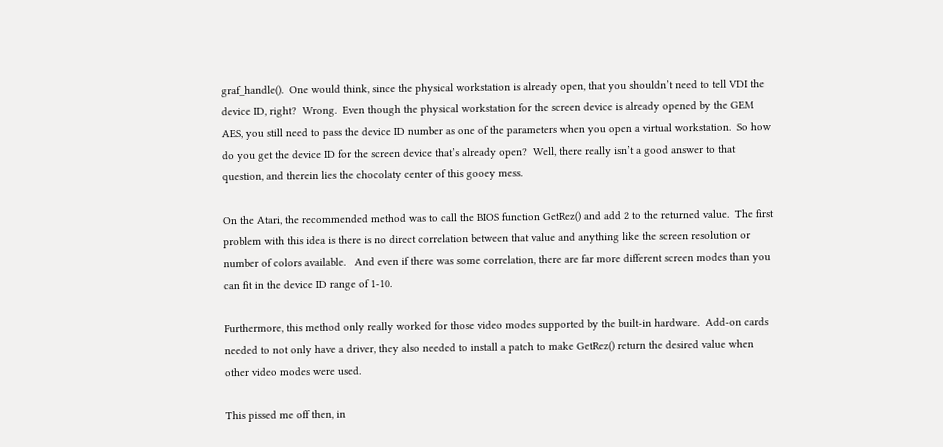graf_handle().  One would think, since the physical workstation is already open, that you shouldn’t need to tell VDI the device ID, right?  Wrong.  Even though the physical workstation for the screen device is already opened by the GEM AES, you still need to pass the device ID number as one of the parameters when you open a virtual workstation.  So how do you get the device ID for the screen device that’s already open?  Well, there really isn’t a good answer to that question, and therein lies the chocolaty center of this gooey mess.

On the Atari, the recommended method was to call the BIOS function GetRez() and add 2 to the returned value.  The first problem with this idea is there is no direct correlation between that value and anything like the screen resolution or number of colors available.   And even if there was some correlation, there are far more different screen modes than you can fit in the device ID range of 1-10.

Furthermore, this method only really worked for those video modes supported by the built-in hardware.  Add-on cards needed to not only have a driver, they also needed to install a patch to make GetRez() return the desired value when other video modes were used.

This pissed me off then, in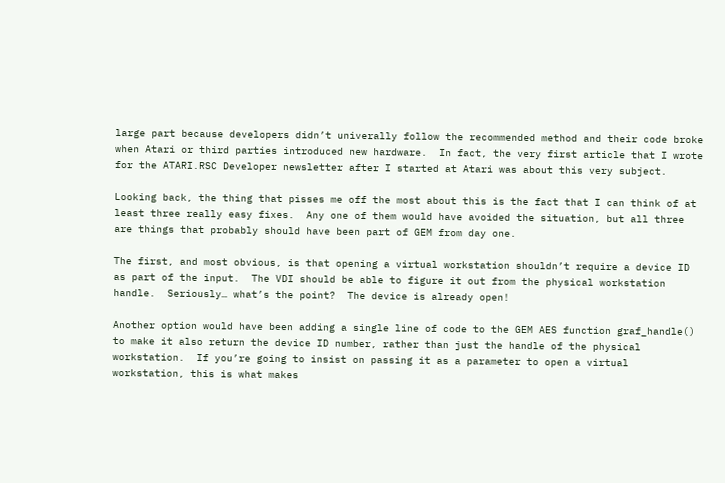large part because developers didn’t univerally follow the recommended method and their code broke when Atari or third parties introduced new hardware.  In fact, the very first article that I wrote for the ATARI.RSC Developer newsletter after I started at Atari was about this very subject.

Looking back, the thing that pisses me off the most about this is the fact that I can think of at least three really easy fixes.  Any one of them would have avoided the situation, but all three are things that probably should have been part of GEM from day one.

The first, and most obvious, is that opening a virtual workstation shouldn’t require a device ID as part of the input.  The VDI should be able to figure it out from the physical workstation handle.  Seriously… what’s the point?  The device is already open!

Another option would have been adding a single line of code to the GEM AES function graf_handle() to make it also return the device ID number, rather than just the handle of the physical workstation.  If you’re going to insist on passing it as a parameter to open a virtual workstation, this is what makes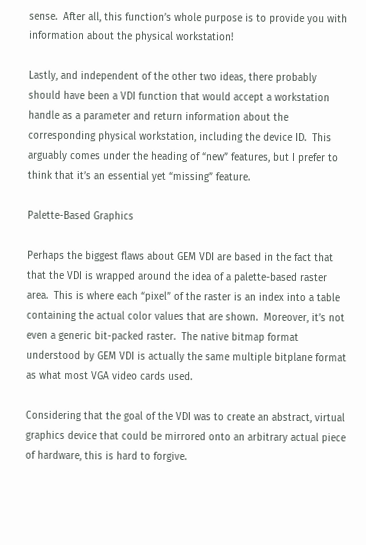sense.  After all, this function’s whole purpose is to provide you with information about the physical workstation!

Lastly, and independent of the other two ideas, there probably should have been a VDI function that would accept a workstation handle as a parameter and return information about the corresponding physical workstation, including the device ID.  This arguably comes under the heading of “new” features, but I prefer to think that it’s an essential yet “missing” feature.

Palette-Based Graphics

Perhaps the biggest flaws about GEM VDI are based in the fact that that the VDI is wrapped around the idea of a palette-based raster area.  This is where each “pixel” of the raster is an index into a table containing the actual color values that are shown.  Moreover, it’s not even a generic bit-packed raster.  The native bitmap format understood by GEM VDI is actually the same multiple bitplane format as what most VGA video cards used.

Considering that the goal of the VDI was to create an abstract, virtual graphics device that could be mirrored onto an arbitrary actual piece of hardware, this is hard to forgive.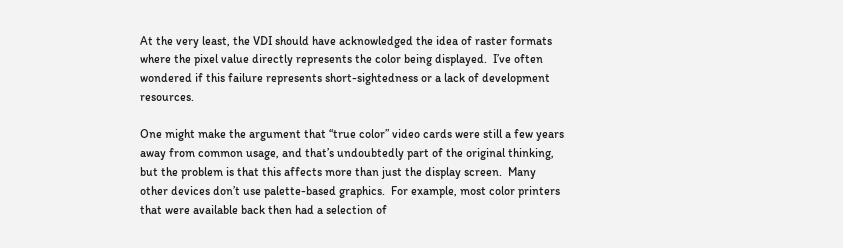At the very least, the VDI should have acknowledged the idea of raster formats where the pixel value directly represents the color being displayed.  I’ve often wondered if this failure represents short-sightedness or a lack of development resources.

One might make the argument that “true color” video cards were still a few years away from common usage, and that’s undoubtedly part of the original thinking, but the problem is that this affects more than just the display screen.  Many other devices don’t use palette-based graphics.  For example, most color printers that were available back then had a selection of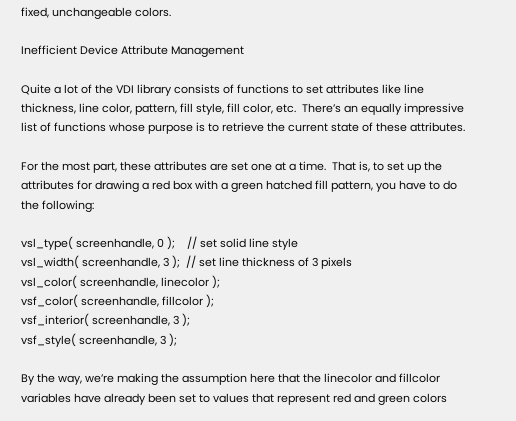fixed, unchangeable colors.

Inefficient Device Attribute Management

Quite a lot of the VDI library consists of functions to set attributes like line thickness, line color, pattern, fill style, fill color, etc.  There’s an equally impressive list of functions whose purpose is to retrieve the current state of these attributes.

For the most part, these attributes are set one at a time.  That is, to set up the attributes for drawing a red box with a green hatched fill pattern, you have to do the following:

vsl_type( screenhandle, 0 );    // set solid line style
vsl_width( screenhandle, 3 );  // set line thickness of 3 pixels
vsl_color( screenhandle, linecolor );
vsf_color( screenhandle, fillcolor );
vsf_interior( screenhandle, 3 );
vsf_style( screenhandle, 3 );

By the way, we’re making the assumption here that the linecolor and fillcolor variables have already been set to values that represent red and green colors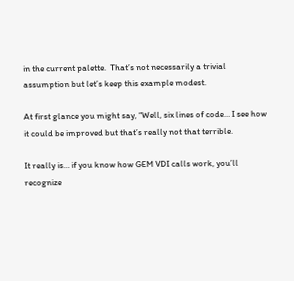in the current palette.  That’s not necessarily a trivial assumption but let’s keep this example modest.

At first glance you might say, “Well, six lines of code… I see how it could be improved but that’s really not that terrible.

It really is… if you know how GEM VDI calls work, you’ll recognize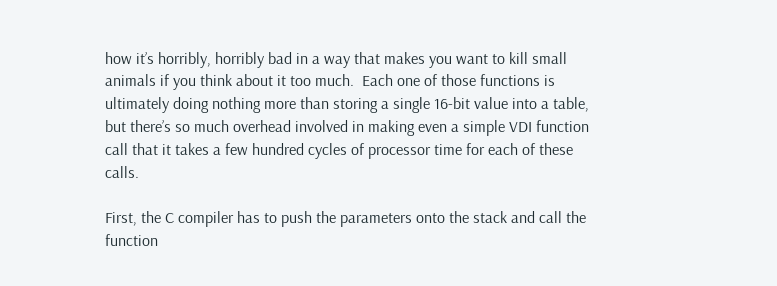how it’s horribly, horribly bad in a way that makes you want to kill small animals if you think about it too much.  Each one of those functions is ultimately doing nothing more than storing a single 16-bit value into a table, but there’s so much overhead involved in making even a simple VDI function call that it takes a few hundred cycles of processor time for each of these calls.

First, the C compiler has to push the parameters onto the stack and call the function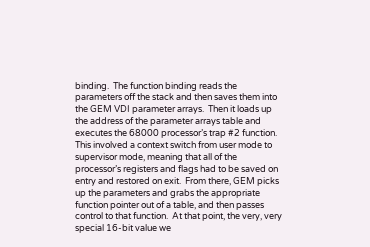binding.  The function binding reads the parameters off the stack and then saves them into the GEM VDI parameter arrays.  Then it loads up the address of the parameter arrays table and executes the 68000 processor’s trap #2 function.  This involved a context switch from user mode to supervisor mode, meaning that all of the processor’s registers and flags had to be saved on entry and restored on exit.  From there, GEM picks up the parameters and grabs the appropriate function pointer out of a table, and then passes control to that function.  At that point, the very, very special 16-bit value we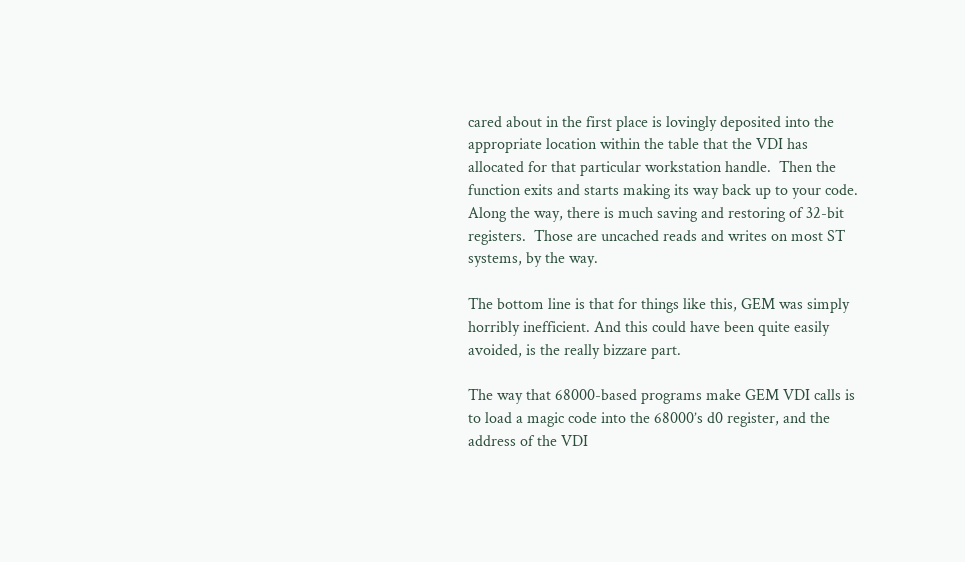cared about in the first place is lovingly deposited into the appropriate location within the table that the VDI has allocated for that particular workstation handle.  Then the function exits and starts making its way back up to your code. Along the way, there is much saving and restoring of 32-bit registers.  Those are uncached reads and writes on most ST systems, by the way.

The bottom line is that for things like this, GEM was simply horribly inefficient. And this could have been quite easily avoided, is the really bizzare part.

The way that 68000-based programs make GEM VDI calls is to load a magic code into the 68000’s d0 register, and the address of the VDI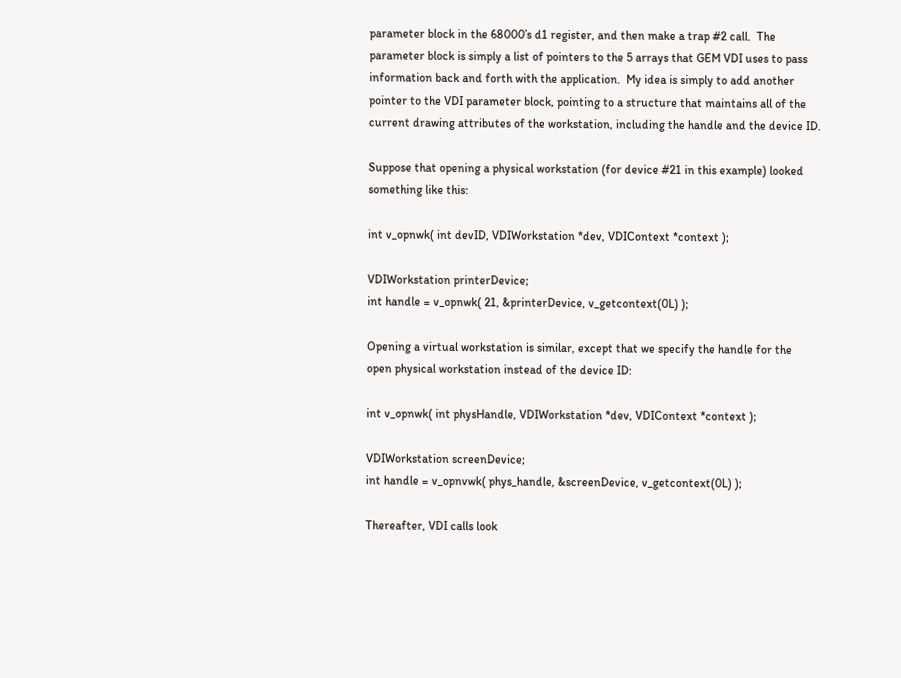parameter block in the 68000’s d1 register, and then make a trap #2 call.  The parameter block is simply a list of pointers to the 5 arrays that GEM VDI uses to pass information back and forth with the application.  My idea is simply to add another pointer to the VDI parameter block, pointing to a structure that maintains all of the current drawing attributes of the workstation, including the handle and the device ID.

Suppose that opening a physical workstation (for device #21 in this example) looked something like this:

int v_opnwk( int devID, VDIWorkstation *dev, VDIContext *context );

VDIWorkstation printerDevice;
int handle = v_opnwk( 21, &printerDevice, v_getcontext(0L) );

Opening a virtual workstation is similar, except that we specify the handle for the open physical workstation instead of the device ID:

int v_opnwk( int physHandle, VDIWorkstation *dev, VDIContext *context );

VDIWorkstation screenDevice;
int handle = v_opnvwk( phys_handle, &screenDevice, v_getcontext(0L) );

Thereafter, VDI calls look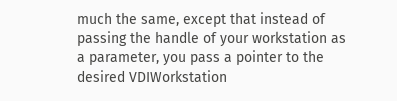much the same, except that instead of passing the handle of your workstation as a parameter, you pass a pointer to the desired VDIWorkstation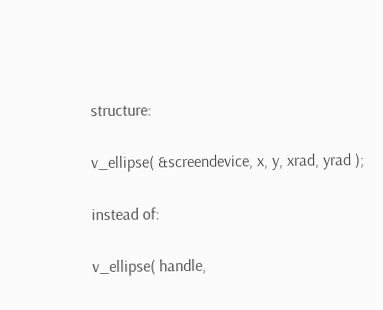structure:

v_ellipse( &screendevice, x, y, xrad, yrad );

instead of:

v_ellipse( handle,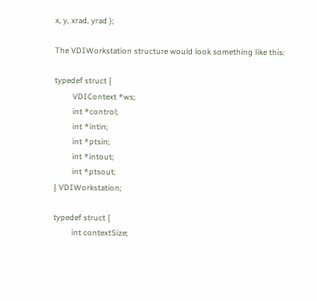x, y, xrad, yrad );

The VDIWorkstation structure would look something like this:

typedef struct {
         VDIContext *ws;
         int *control;
         int *intin;
         int *ptsin;
         int *intout;
         int *ptsout;
} VDIWorkstation;

typedef struct {
         int contextSize;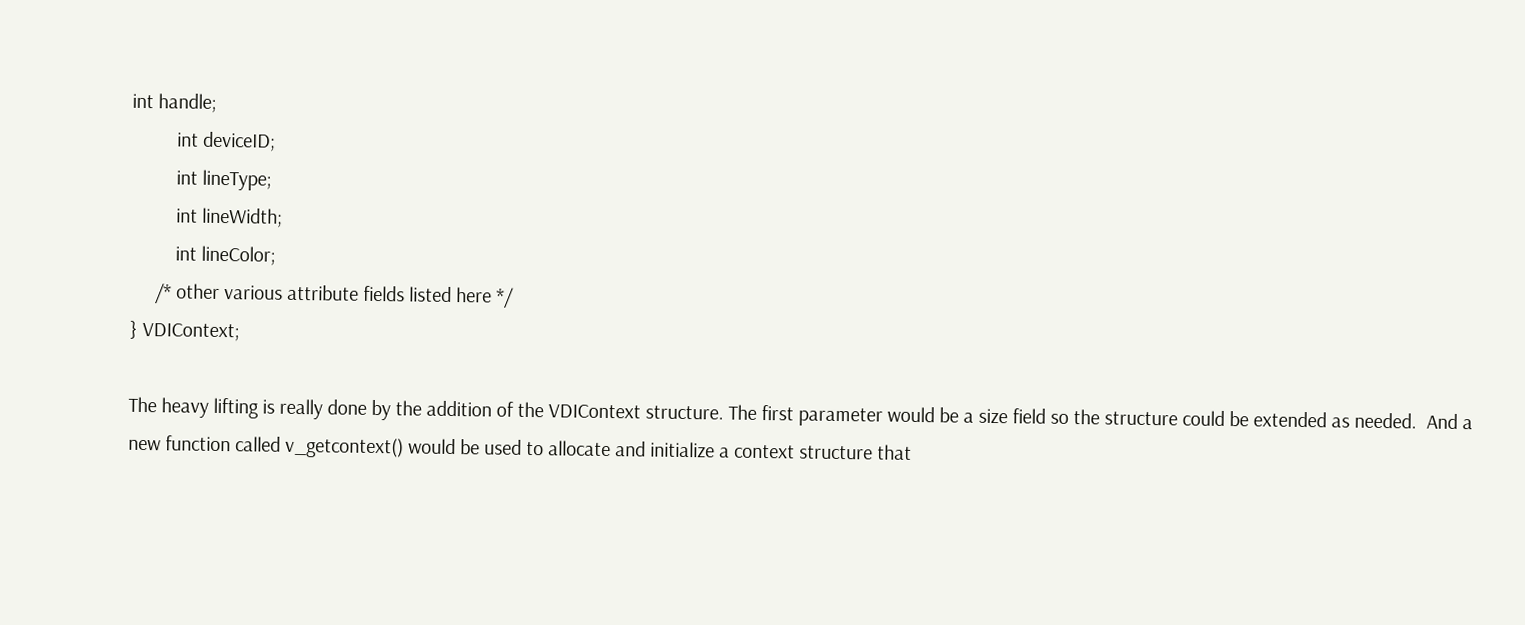int handle;
         int deviceID;
         int lineType;
         int lineWidth;
         int lineColor;
     /* other various attribute fields listed here */
} VDIContext;

The heavy lifting is really done by the addition of the VDIContext structure. The first parameter would be a size field so the structure could be extended as needed.  And a new function called v_getcontext() would be used to allocate and initialize a context structure that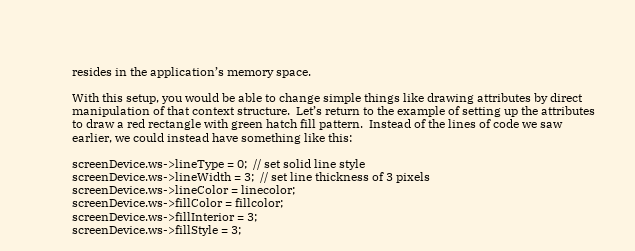resides in the application’s memory space.

With this setup, you would be able to change simple things like drawing attributes by direct manipulation of that context structure.  Let’s return to the example of setting up the attributes to draw a red rectangle with green hatch fill pattern.  Instead of the lines of code we saw earlier, we could instead have something like this:

screenDevice.ws->lineType = 0;  // set solid line style
screenDevice.ws->lineWidth = 3;  // set line thickness of 3 pixels
screenDevice.ws->lineColor = linecolor;
screenDevice.ws->fillColor = fillcolor;
screenDevice.ws->fillInterior = 3;
screenDevice.ws->fillStyle = 3;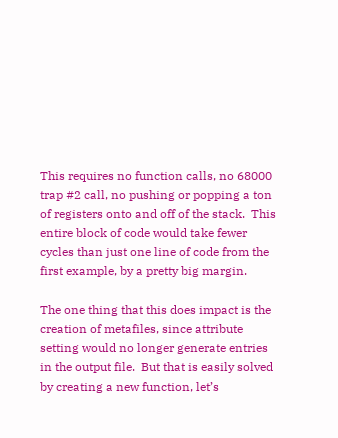This requires no function calls, no 68000 trap #2 call, no pushing or popping a ton of registers onto and off of the stack.  This entire block of code would take fewer cycles than just one line of code from the first example, by a pretty big margin.

The one thing that this does impact is the creation of metafiles, since attribute setting would no longer generate entries in the output file.  But that is easily solved by creating a new function, let’s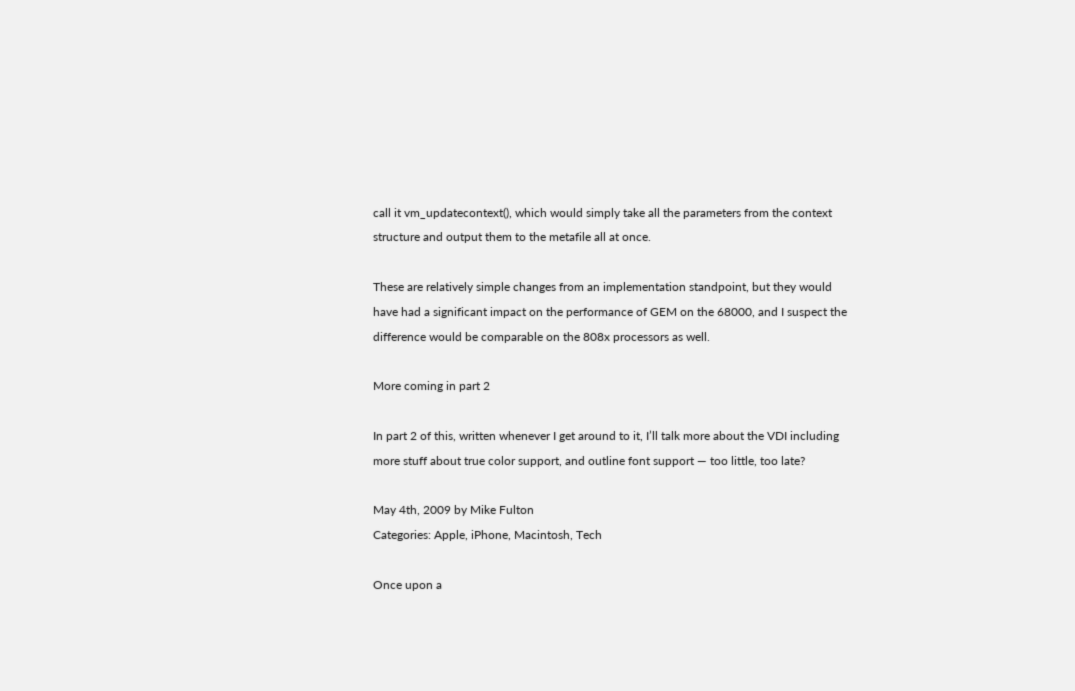call it vm_updatecontext(), which would simply take all the parameters from the context structure and output them to the metafile all at once.

These are relatively simple changes from an implementation standpoint, but they would have had a significant impact on the performance of GEM on the 68000, and I suspect the difference would be comparable on the 808x processors as well.

More coming in part 2

In part 2 of this, written whenever I get around to it, I’ll talk more about the VDI including more stuff about true color support, and outline font support — too little, too late?

May 4th, 2009 by Mike Fulton
Categories: Apple, iPhone, Macintosh, Tech

Once upon a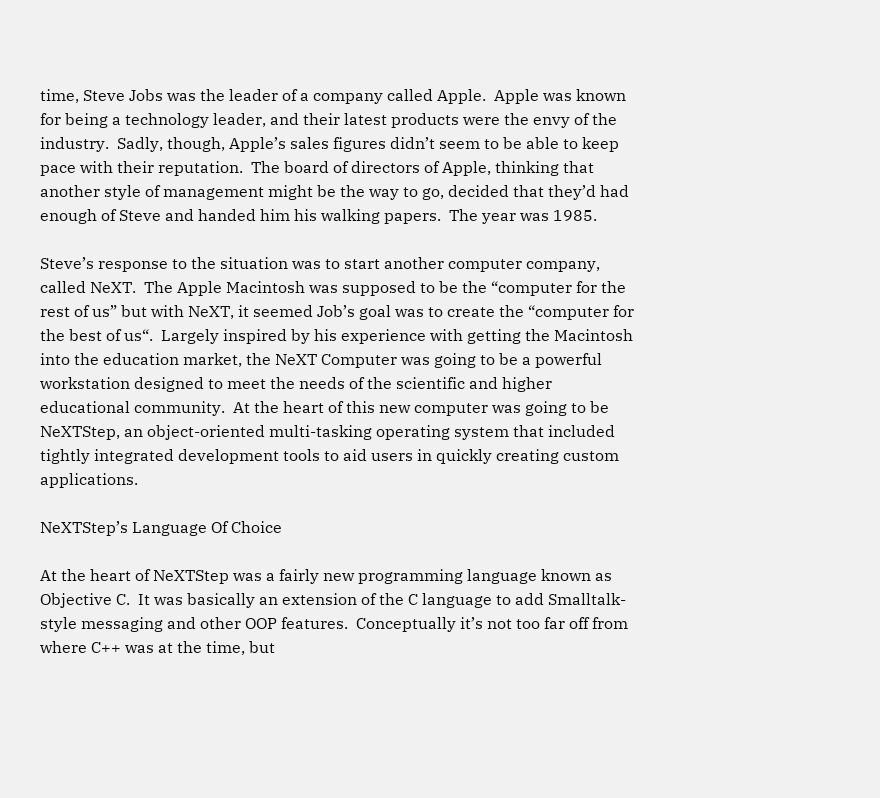time, Steve Jobs was the leader of a company called Apple.  Apple was known for being a technology leader, and their latest products were the envy of the industry.  Sadly, though, Apple’s sales figures didn’t seem to be able to keep pace with their reputation.  The board of directors of Apple, thinking that another style of management might be the way to go, decided that they’d had enough of Steve and handed him his walking papers.  The year was 1985.

Steve’s response to the situation was to start another computer company, called NeXT.  The Apple Macintosh was supposed to be the “computer for the rest of us” but with NeXT, it seemed Job’s goal was to create the “computer for the best of us“.  Largely inspired by his experience with getting the Macintosh into the education market, the NeXT Computer was going to be a powerful workstation designed to meet the needs of the scientific and higher educational community.  At the heart of this new computer was going to be NeXTStep, an object-oriented multi-tasking operating system that included tightly integrated development tools to aid users in quickly creating custom applications.

NeXTStep’s Language Of Choice

At the heart of NeXTStep was a fairly new programming language known as Objective C.  It was basically an extension of the C language to add Smalltalk-style messaging and other OOP features.  Conceptually it’s not too far off from where C++ was at the time, but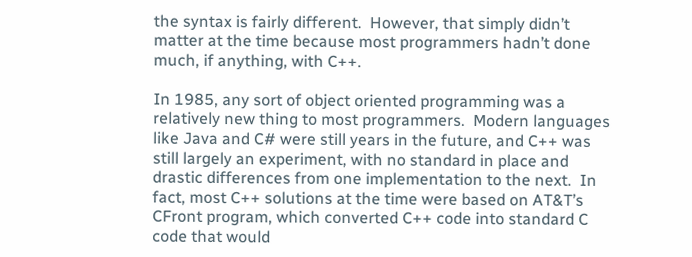the syntax is fairly different.  However, that simply didn’t matter at the time because most programmers hadn’t done much, if anything, with C++.

In 1985, any sort of object oriented programming was a relatively new thing to most programmers.  Modern languages like Java and C# were still years in the future, and C++ was still largely an experiment, with no standard in place and drastic differences from one implementation to the next.  In fact, most C++ solutions at the time were based on AT&T’s CFront program, which converted C++ code into standard C code that would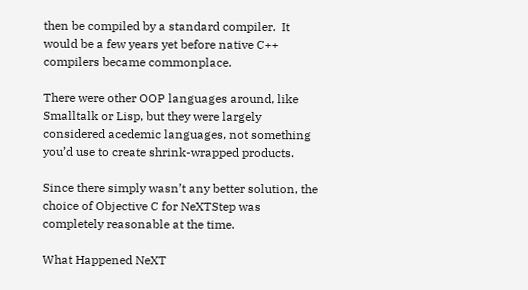then be compiled by a standard compiler.  It would be a few years yet before native C++ compilers became commonplace.

There were other OOP languages around, like Smalltalk or Lisp, but they were largely considered acedemic languages, not something you’d use to create shrink-wrapped products.

Since there simply wasn’t any better solution, the choice of Objective C for NeXTStep was completely reasonable at the time.

What Happened NeXT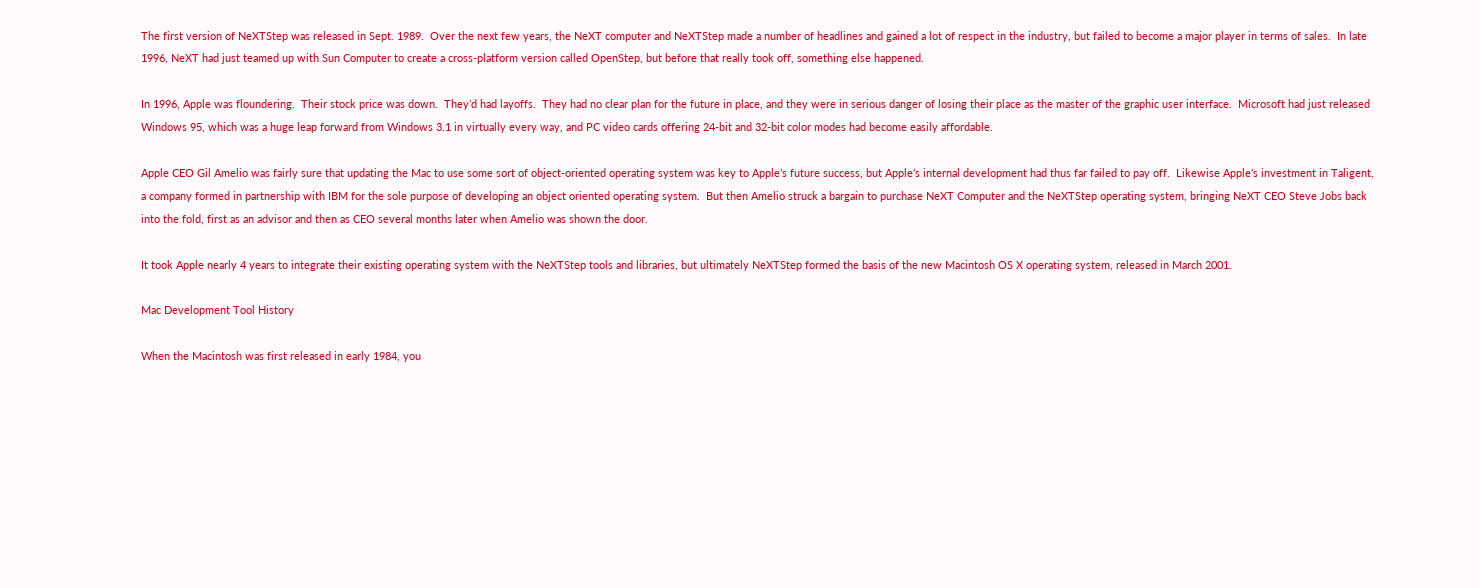The first version of NeXTStep was released in Sept. 1989.  Over the next few years, the NeXT computer and NeXTStep made a number of headlines and gained a lot of respect in the industry, but failed to become a major player in terms of sales.  In late 1996, NeXT had just teamed up with Sun Computer to create a cross-platform version called OpenStep, but before that really took off, something else happened.

In 1996, Apple was floundering.  Their stock price was down.  They’d had layoffs.  They had no clear plan for the future in place, and they were in serious danger of losing their place as the master of the graphic user interface.  Microsoft had just released Windows 95, which was a huge leap forward from Windows 3.1 in virtually every way, and PC video cards offering 24-bit and 32-bit color modes had become easily affordable.

Apple CEO Gil Amelio was fairly sure that updating the Mac to use some sort of object-oriented operating system was key to Apple’s future success, but Apple’s internal development had thus far failed to pay off.  Likewise Apple’s investment in Taligent, a company formed in partnership with IBM for the sole purpose of developing an object oriented operating system.  But then Amelio struck a bargain to purchase NeXT Computer and the NeXTStep operating system, bringing NeXT CEO Steve Jobs back into the fold, first as an advisor and then as CEO several months later when Amelio was shown the door.

It took Apple nearly 4 years to integrate their existing operating system with the NeXTStep tools and libraries, but ultimately NeXTStep formed the basis of the new Macintosh OS X operating system, released in March 2001.

Mac Development Tool History

When the Macintosh was first released in early 1984, you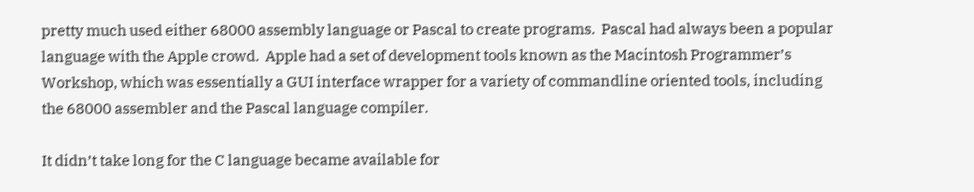pretty much used either 68000 assembly language or Pascal to create programs.  Pascal had always been a popular language with the Apple crowd.  Apple had a set of development tools known as the Macintosh Programmer’s Workshop, which was essentially a GUI interface wrapper for a variety of commandline oriented tools, including the 68000 assembler and the Pascal language compiler.

It didn’t take long for the C language became available for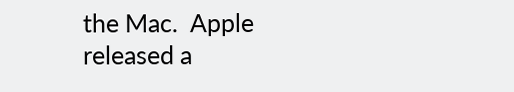the Mac.  Apple released a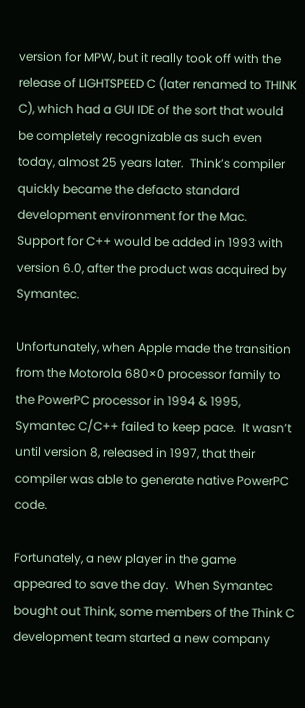version for MPW, but it really took off with the release of LIGHTSPEED C (later renamed to THINK C), which had a GUI IDE of the sort that would be completely recognizable as such even today, almost 25 years later.  Think’s compiler quickly became the defacto standard development environment for the Mac.  Support for C++ would be added in 1993 with version 6.0, after the product was acquired by Symantec.

Unfortunately, when Apple made the transition from the Motorola 680×0 processor family to the PowerPC processor in 1994 & 1995, Symantec C/C++ failed to keep pace.  It wasn’t until version 8, released in 1997, that their compiler was able to generate native PowerPC code.

Fortunately, a new player in the game appeared to save the day.  When Symantec bought out Think, some members of the Think C development team started a new company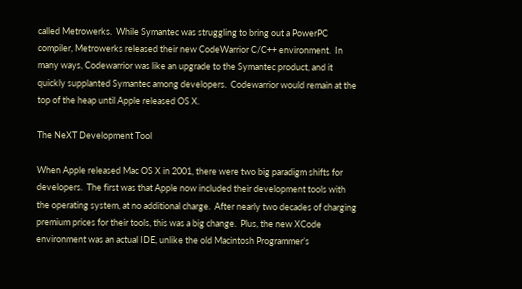called Metrowerks.  While Symantec was struggling to bring out a PowerPC compiler, Metrowerks released their new CodeWarrior C/C++ environment.  In many ways, Codewarrior was like an upgrade to the Symantec product, and it quickly supplanted Symantec among developers.  Codewarrior would remain at the top of the heap until Apple released OS X.

The NeXT Development Tool

When Apple released Mac OS X in 2001, there were two big paradigm shifts for developers.  The first was that Apple now included their development tools with the operating system, at no additional charge.  After nearly two decades of charging premium prices for their tools, this was a big change.  Plus, the new XCode environment was an actual IDE, unlike the old Macintosh Programmer’s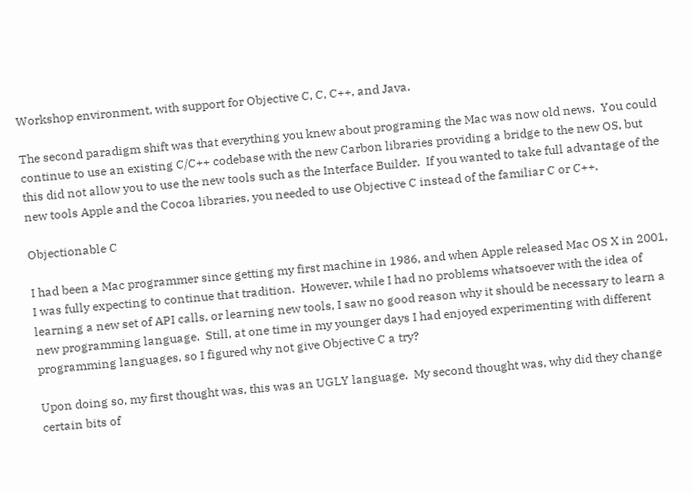Workshop environment, with support for Objective C, C, C++, and Java.

The second paradigm shift was that everything you knew about programing the Mac was now old news.  You could continue to use an existing C/C++ codebase with the new Carbon libraries providing a bridge to the new OS, but this did not allow you to use the new tools such as the Interface Builder.  If you wanted to take full advantage of the new tools Apple and the Cocoa libraries, you needed to use Objective C instead of the familiar C or C++.

Objectionable C

I had been a Mac programmer since getting my first machine in 1986, and when Apple released Mac OS X in 2001, I was fully expecting to continue that tradition.  However, while I had no problems whatsoever with the idea of learning a new set of API calls, or learning new tools, I saw no good reason why it should be necessary to learn a new programming language.  Still, at one time in my younger days I had enjoyed experimenting with different programming languages, so I figured why not give Objective C a try?

Upon doing so, my first thought was, this was an UGLY language.  My second thought was, why did they change certain bits of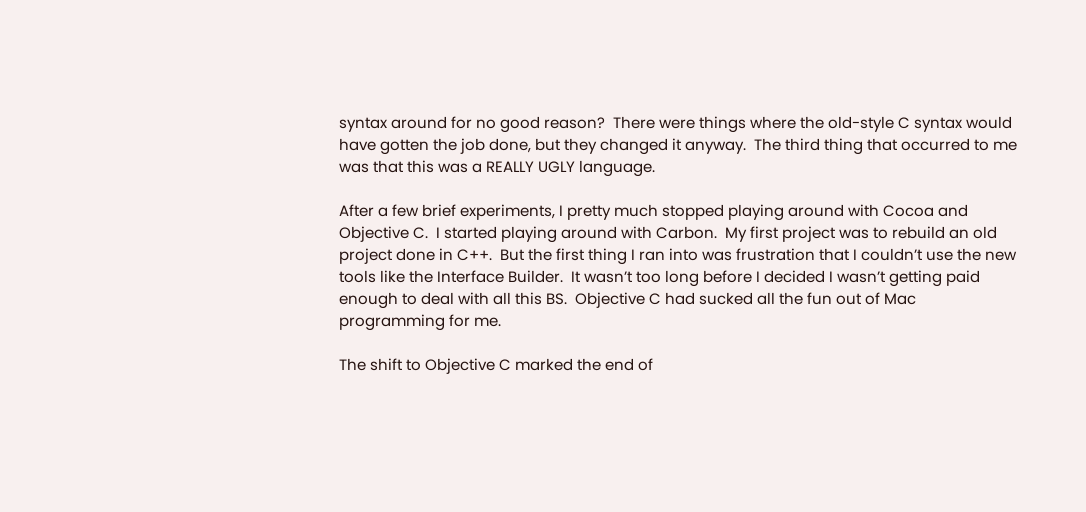syntax around for no good reason?  There were things where the old-style C syntax would have gotten the job done, but they changed it anyway.  The third thing that occurred to me was that this was a REALLY UGLY language.

After a few brief experiments, I pretty much stopped playing around with Cocoa and Objective C.  I started playing around with Carbon.  My first project was to rebuild an old project done in C++.  But the first thing I ran into was frustration that I couldn’t use the new tools like the Interface Builder.  It wasn’t too long before I decided I wasn’t getting paid enough to deal with all this BS.  Objective C had sucked all the fun out of Mac programming for me.

The shift to Objective C marked the end of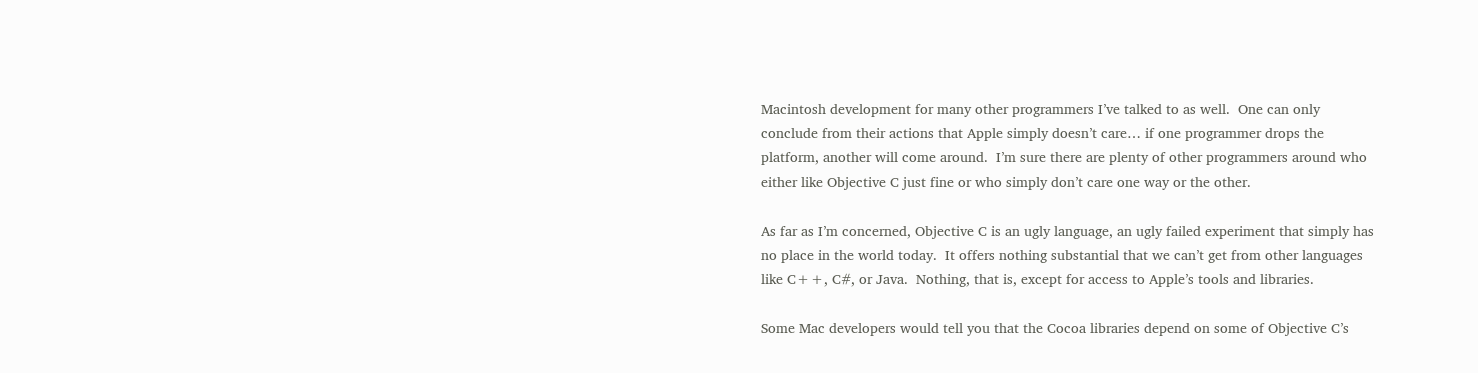Macintosh development for many other programmers I’ve talked to as well.  One can only conclude from their actions that Apple simply doesn’t care… if one programmer drops the platform, another will come around.  I’m sure there are plenty of other programmers around who either like Objective C just fine or who simply don’t care one way or the other.

As far as I’m concerned, Objective C is an ugly language, an ugly failed experiment that simply has no place in the world today.  It offers nothing substantial that we can’t get from other languages like C++, C#, or Java.  Nothing, that is, except for access to Apple’s tools and libraries.

Some Mac developers would tell you that the Cocoa libraries depend on some of Objective C’s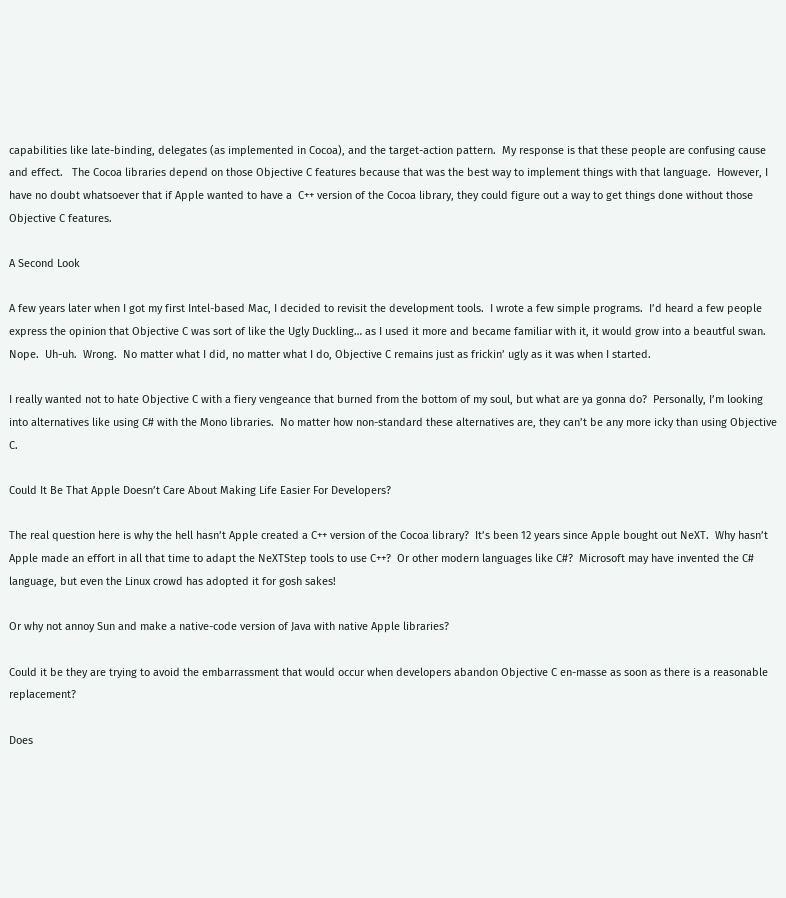capabilities like late-binding, delegates (as implemented in Cocoa), and the target-action pattern.  My response is that these people are confusing cause and effect.   The Cocoa libraries depend on those Objective C features because that was the best way to implement things with that language.  However, I have no doubt whatsoever that if Apple wanted to have a  C++ version of the Cocoa library, they could figure out a way to get things done without those Objective C features.

A Second Look

A few years later when I got my first Intel-based Mac, I decided to revisit the development tools.  I wrote a few simple programs.  I’d heard a few people express the opinion that Objective C was sort of like the Ugly Duckling… as I used it more and became familiar with it, it would grow into a beautful swan.  Nope.  Uh-uh.  Wrong.  No matter what I did, no matter what I do, Objective C remains just as frickin’ ugly as it was when I started.

I really wanted not to hate Objective C with a fiery vengeance that burned from the bottom of my soul, but what are ya gonna do?  Personally, I’m looking into alternatives like using C# with the Mono libraries.  No matter how non-standard these alternatives are, they can’t be any more icky than using Objective C.

Could It Be That Apple Doesn’t Care About Making Life Easier For Developers?

The real question here is why the hell hasn’t Apple created a C++ version of the Cocoa library?  It’s been 12 years since Apple bought out NeXT.  Why hasn’t Apple made an effort in all that time to adapt the NeXTStep tools to use C++?  Or other modern languages like C#?  Microsoft may have invented the C# language, but even the Linux crowd has adopted it for gosh sakes!

Or why not annoy Sun and make a native-code version of Java with native Apple libraries?

Could it be they are trying to avoid the embarrassment that would occur when developers abandon Objective C en-masse as soon as there is a reasonable replacement?

Does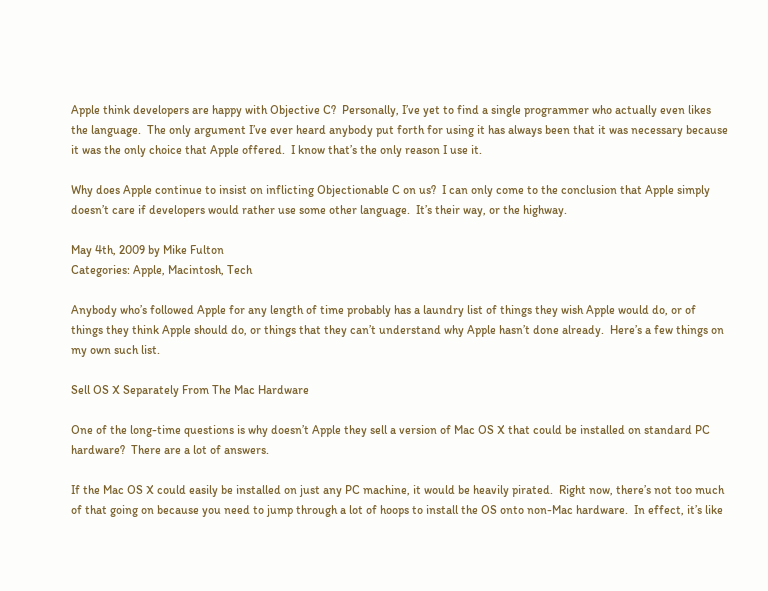Apple think developers are happy with Objective C?  Personally, I’ve yet to find a single programmer who actually even likes the language.  The only argument I’ve ever heard anybody put forth for using it has always been that it was necessary because it was the only choice that Apple offered.  I know that’s the only reason I use it.

Why does Apple continue to insist on inflicting Objectionable C on us?  I can only come to the conclusion that Apple simply doesn’t care if developers would rather use some other language.  It’s their way, or the highway.

May 4th, 2009 by Mike Fulton
Categories: Apple, Macintosh, Tech

Anybody who’s followed Apple for any length of time probably has a laundry list of things they wish Apple would do, or of things they think Apple should do, or things that they can’t understand why Apple hasn’t done already.  Here’s a few things on my own such list.

Sell OS X Separately From The Mac Hardware

One of the long-time questions is why doesn’t Apple they sell a version of Mac OS X that could be installed on standard PC hardware?  There are a lot of answers.

If the Mac OS X could easily be installed on just any PC machine, it would be heavily pirated.  Right now, there’s not too much of that going on because you need to jump through a lot of hoops to install the OS onto non-Mac hardware.  In effect, it’s like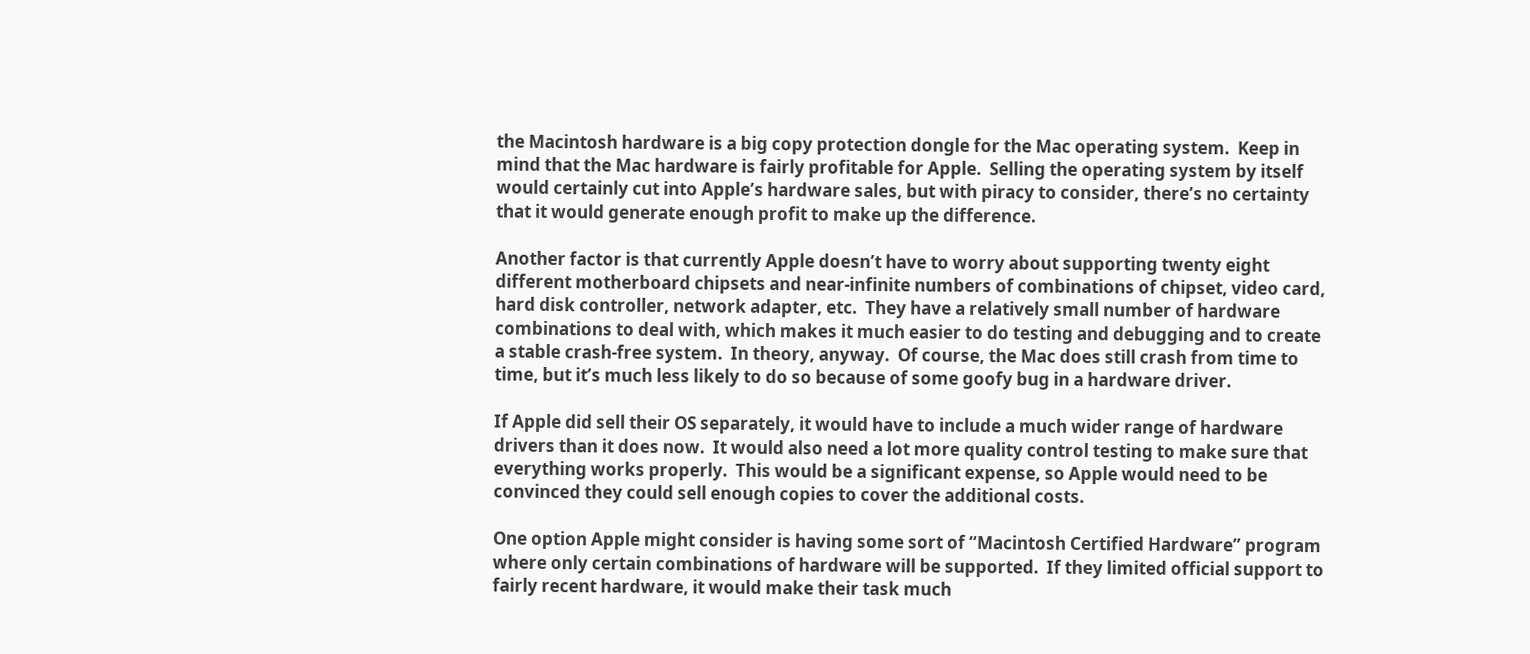the Macintosh hardware is a big copy protection dongle for the Mac operating system.  Keep in mind that the Mac hardware is fairly profitable for Apple.  Selling the operating system by itself would certainly cut into Apple’s hardware sales, but with piracy to consider, there’s no certainty that it would generate enough profit to make up the difference.

Another factor is that currently Apple doesn’t have to worry about supporting twenty eight different motherboard chipsets and near-infinite numbers of combinations of chipset, video card, hard disk controller, network adapter, etc.  They have a relatively small number of hardware combinations to deal with, which makes it much easier to do testing and debugging and to create a stable crash-free system.  In theory, anyway.  Of course, the Mac does still crash from time to time, but it’s much less likely to do so because of some goofy bug in a hardware driver.

If Apple did sell their OS separately, it would have to include a much wider range of hardware drivers than it does now.  It would also need a lot more quality control testing to make sure that everything works properly.  This would be a significant expense, so Apple would need to be convinced they could sell enough copies to cover the additional costs.

One option Apple might consider is having some sort of “Macintosh Certified Hardware” program where only certain combinations of hardware will be supported.  If they limited official support to fairly recent hardware, it would make their task much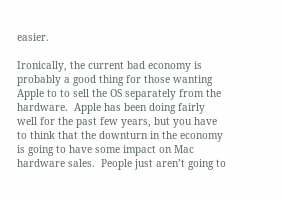easier.

Ironically, the current bad economy is probably a good thing for those wanting Apple to to sell the OS separately from the hardware.  Apple has been doing fairly well for the past few years, but you have to think that the downturn in the economy is going to have some impact on Mac hardware sales.  People just aren’t going to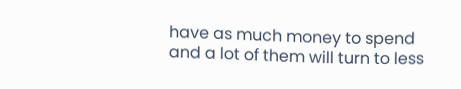have as much money to spend and a lot of them will turn to less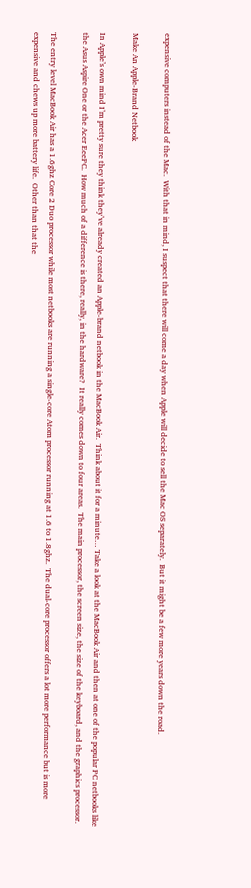expensive computers instead of the Mac.  With that in mind, I suspect that there will come a day when Apple will decide to sell the Mac OS separately.  But it might be a few more years down the road.

Make An Apple-Brand Netbook

In Apple’s own mind I’m pretty sure they think they’ve already created an Apple-brand netbook in the MacBook Air.  Think about it for a minute… Take a look at the MacBook Air and then at one of the popular PC netbooks like the Asus Aspire One or the Acer EeePC.  How much of a difference is there, really, in the hardware?  It really comes down to four areas.  The main processor, the screen size, the size of the keyboard, and the graphics processor.

The entry level MacBook Air has a 1.6ghz Core 2 Duo processor while most netbooks are running a single-core Atom processor running at 1.6 to 1.8ghz.  The dual-core processor offers a lot more performance but is more expensive and chews up more battery life.  Other than that the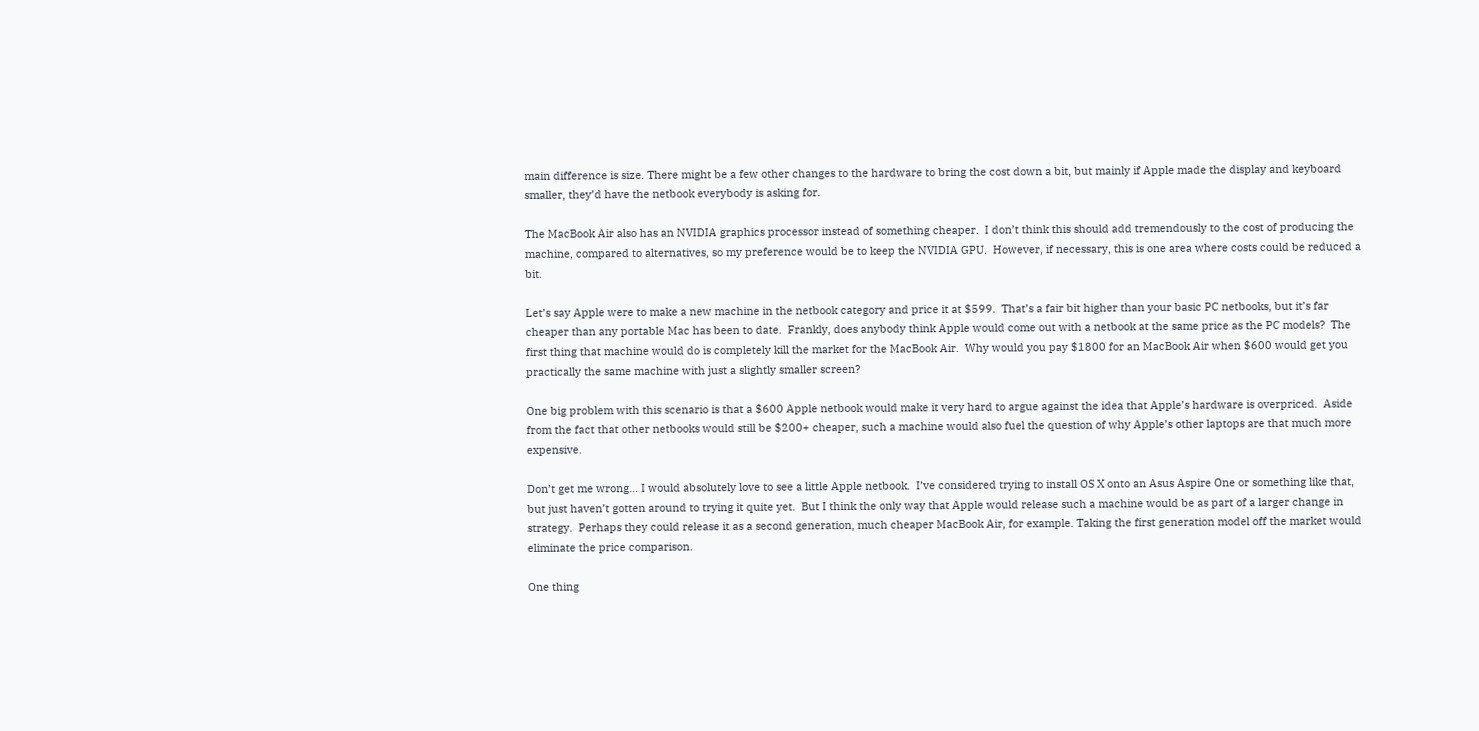main difference is size. There might be a few other changes to the hardware to bring the cost down a bit, but mainly if Apple made the display and keyboard smaller, they’d have the netbook everybody is asking for.

The MacBook Air also has an NVIDIA graphics processor instead of something cheaper.  I don’t think this should add tremendously to the cost of producing the machine, compared to alternatives, so my preference would be to keep the NVIDIA GPU.  However, if necessary, this is one area where costs could be reduced a bit.

Let’s say Apple were to make a new machine in the netbook category and price it at $599.  That’s a fair bit higher than your basic PC netbooks, but it’s far cheaper than any portable Mac has been to date.  Frankly, does anybody think Apple would come out with a netbook at the same price as the PC models?  The first thing that machine would do is completely kill the market for the MacBook Air.  Why would you pay $1800 for an MacBook Air when $600 would get you practically the same machine with just a slightly smaller screen?

One big problem with this scenario is that a $600 Apple netbook would make it very hard to argue against the idea that Apple’s hardware is overpriced.  Aside from the fact that other netbooks would still be $200+ cheaper, such a machine would also fuel the question of why Apple’s other laptops are that much more expensive.

Don’t get me wrong… I would absolutely love to see a little Apple netbook.  I’ve considered trying to install OS X onto an Asus Aspire One or something like that, but just haven’t gotten around to trying it quite yet.  But I think the only way that Apple would release such a machine would be as part of a larger change in strategy.  Perhaps they could release it as a second generation, much cheaper MacBook Air, for example. Taking the first generation model off the market would eliminate the price comparison.

One thing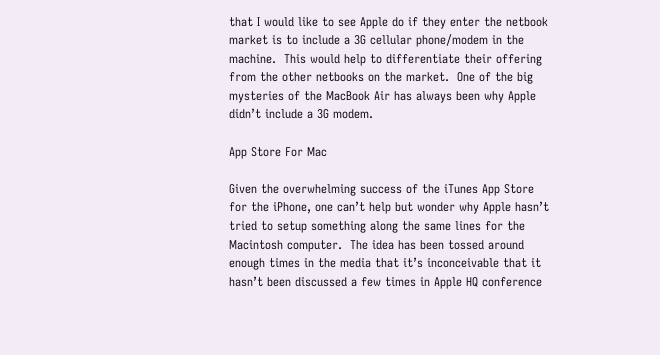that I would like to see Apple do if they enter the netbook market is to include a 3G cellular phone/modem in the machine.  This would help to differentiate their offering from the other netbooks on the market.  One of the big mysteries of the MacBook Air has always been why Apple didn’t include a 3G modem.

App Store For Mac

Given the overwhelming success of the iTunes App Store for the iPhone, one can’t help but wonder why Apple hasn’t tried to setup something along the same lines for the Macintosh computer.  The idea has been tossed around enough times in the media that it’s inconceivable that it hasn’t been discussed a few times in Apple HQ conference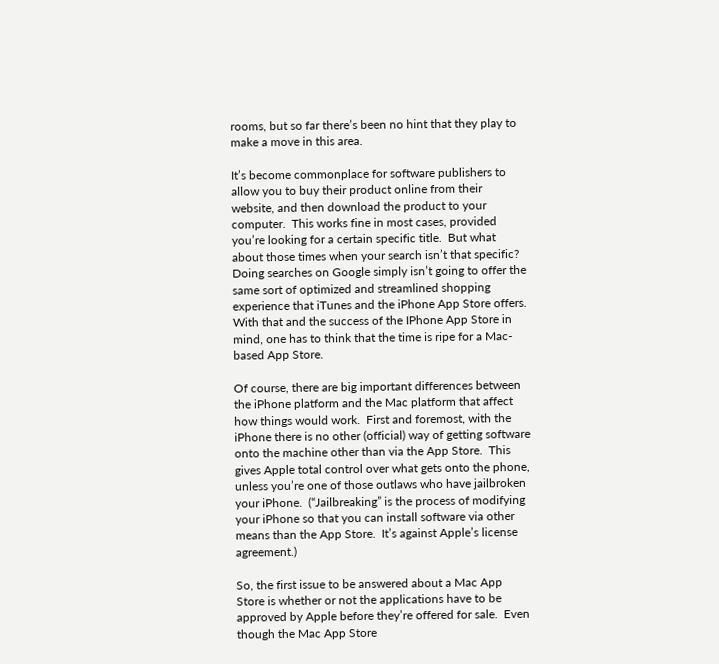rooms, but so far there’s been no hint that they play to make a move in this area.

It’s become commonplace for software publishers to allow you to buy their product online from their website, and then download the product to your computer.  This works fine in most cases, provided you’re looking for a certain specific title.  But what about those times when your search isn’t that specific?  Doing searches on Google simply isn’t going to offer the same sort of optimized and streamlined shopping experience that iTunes and the iPhone App Store offers.  With that and the success of the IPhone App Store in mind, one has to think that the time is ripe for a Mac-based App Store.

Of course, there are big important differences between the iPhone platform and the Mac platform that affect how things would work.  First and foremost, with the iPhone there is no other (official) way of getting software onto the machine other than via the App Store.  This gives Apple total control over what gets onto the phone, unless you’re one of those outlaws who have jailbroken your iPhone.  (“Jailbreaking” is the process of modifying your iPhone so that you can install software via other means than the App Store.  It’s against Apple’s license agreement.)

So, the first issue to be answered about a Mac App Store is whether or not the applications have to be approved by Apple before they’re offered for sale.  Even though the Mac App Store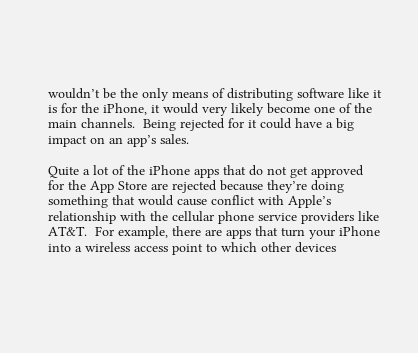wouldn’t be the only means of distributing software like it is for the iPhone, it would very likely become one of the main channels.  Being rejected for it could have a big impact on an app’s sales.

Quite a lot of the iPhone apps that do not get approved for the App Store are rejected because they’re doing something that would cause conflict with Apple’s relationship with the cellular phone service providers like AT&T.  For example, there are apps that turn your iPhone into a wireless access point to which other devices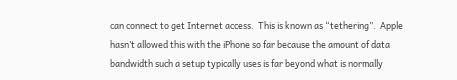can connect to get Internet access.  This is known as “tethering”.  Apple hasn’t allowed this with the iPhone so far because the amount of data bandwidth such a setup typically uses is far beyond what is normally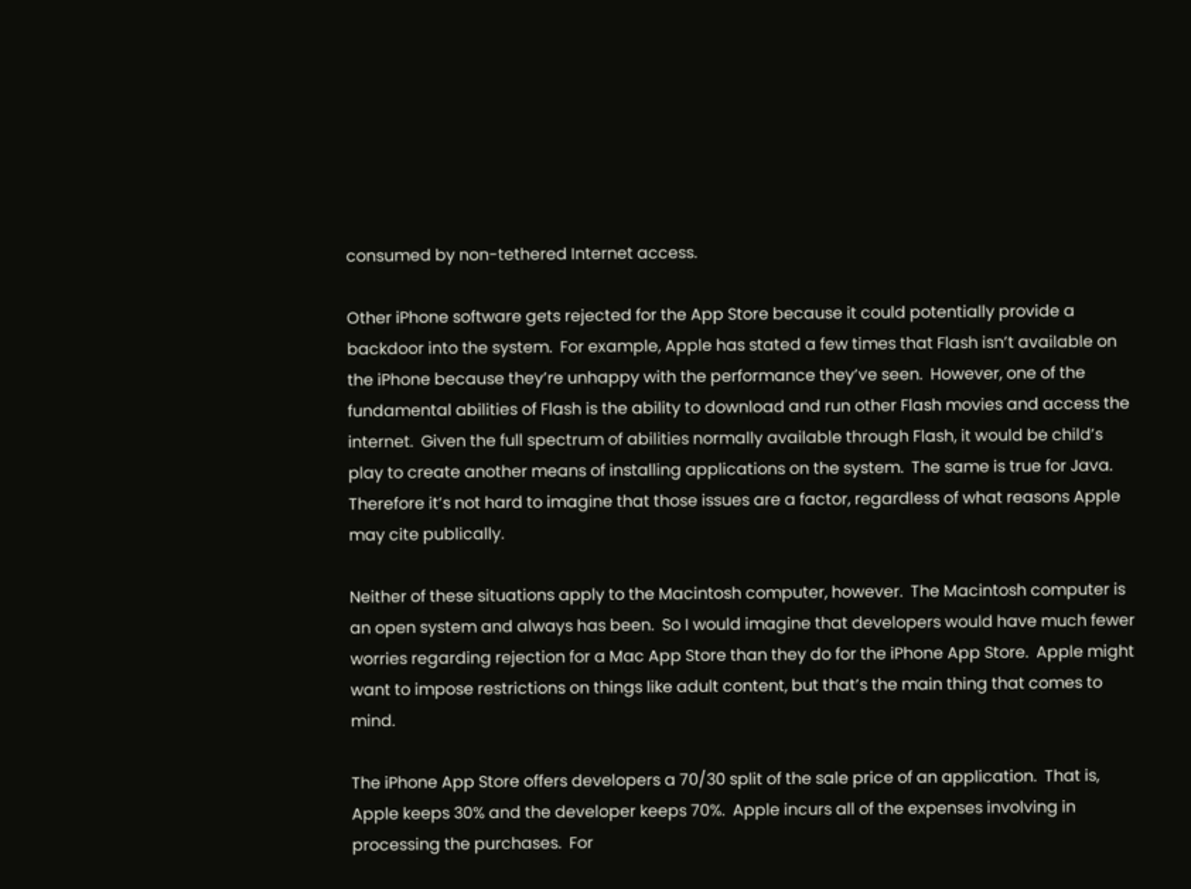consumed by non-tethered Internet access.

Other iPhone software gets rejected for the App Store because it could potentially provide a backdoor into the system.  For example, Apple has stated a few times that Flash isn’t available on the iPhone because they’re unhappy with the performance they’ve seen.  However, one of the fundamental abilities of Flash is the ability to download and run other Flash movies and access the internet.  Given the full spectrum of abilities normally available through Flash, it would be child’s play to create another means of installing applications on the system.  The same is true for Java.  Therefore it’s not hard to imagine that those issues are a factor, regardless of what reasons Apple may cite publically.

Neither of these situations apply to the Macintosh computer, however.  The Macintosh computer is an open system and always has been.  So I would imagine that developers would have much fewer worries regarding rejection for a Mac App Store than they do for the iPhone App Store.  Apple might want to impose restrictions on things like adult content, but that’s the main thing that comes to mind.

The iPhone App Store offers developers a 70/30 split of the sale price of an application.  That is, Apple keeps 30% and the developer keeps 70%.  Apple incurs all of the expenses involving in processing the purchases.  For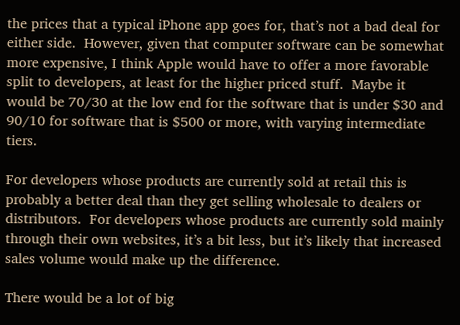the prices that a typical iPhone app goes for, that’s not a bad deal for either side.  However, given that computer software can be somewhat more expensive, I think Apple would have to offer a more favorable split to developers, at least for the higher priced stuff.  Maybe it would be 70/30 at the low end for the software that is under $30 and 90/10 for software that is $500 or more, with varying intermediate tiers.

For developers whose products are currently sold at retail this is probably a better deal than they get selling wholesale to dealers or distributors.  For developers whose products are currently sold mainly through their own websites, it’s a bit less, but it’s likely that increased sales volume would make up the difference.

There would be a lot of big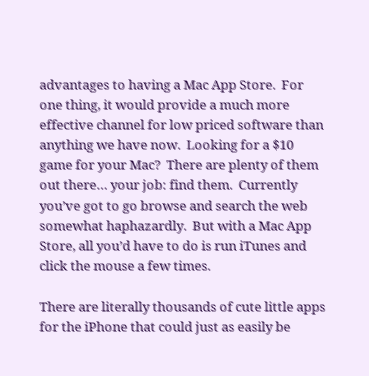advantages to having a Mac App Store.  For one thing, it would provide a much more effective channel for low priced software than anything we have now.  Looking for a $10 game for your Mac?  There are plenty of them out there… your job: find them.  Currently you’ve got to go browse and search the web somewhat haphazardly.  But with a Mac App Store, all you’d have to do is run iTunes and click the mouse a few times.

There are literally thousands of cute little apps for the iPhone that could just as easily be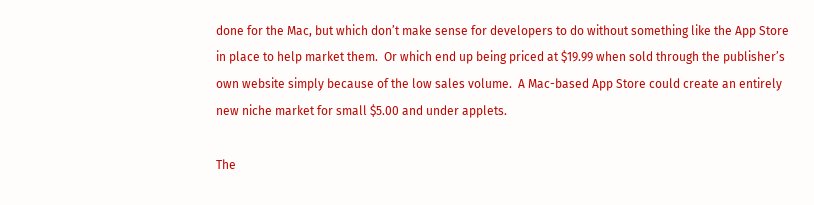done for the Mac, but which don’t make sense for developers to do without something like the App Store in place to help market them.  Or which end up being priced at $19.99 when sold through the publisher’s own website simply because of the low sales volume.  A Mac-based App Store could create an entirely new niche market for small $5.00 and under applets.

The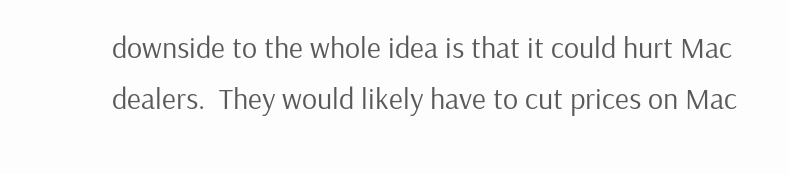downside to the whole idea is that it could hurt Mac dealers.  They would likely have to cut prices on Mac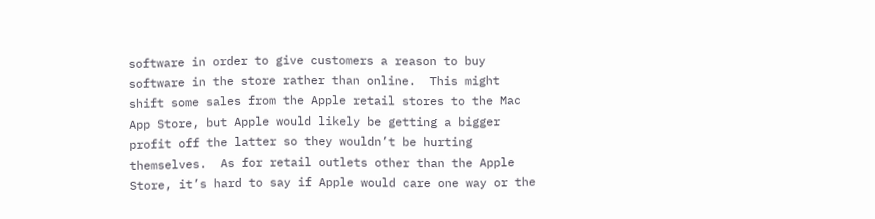software in order to give customers a reason to buy software in the store rather than online.  This might shift some sales from the Apple retail stores to the Mac App Store, but Apple would likely be getting a bigger profit off the latter so they wouldn’t be hurting themselves.  As for retail outlets other than the Apple Store, it’s hard to say if Apple would care one way or the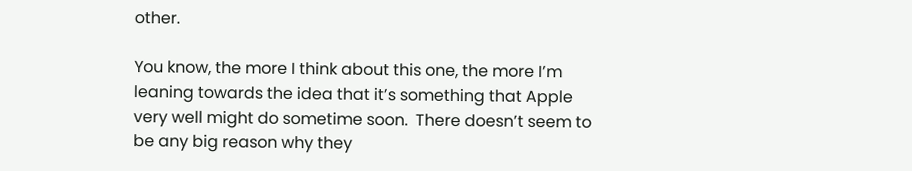other.

You know, the more I think about this one, the more I’m leaning towards the idea that it’s something that Apple very well might do sometime soon.  There doesn’t seem to be any big reason why they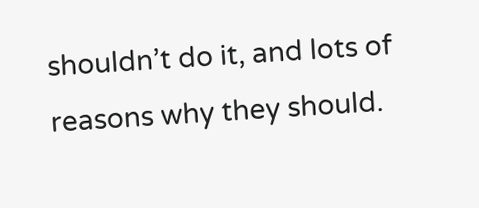shouldn’t do it, and lots of reasons why they should.